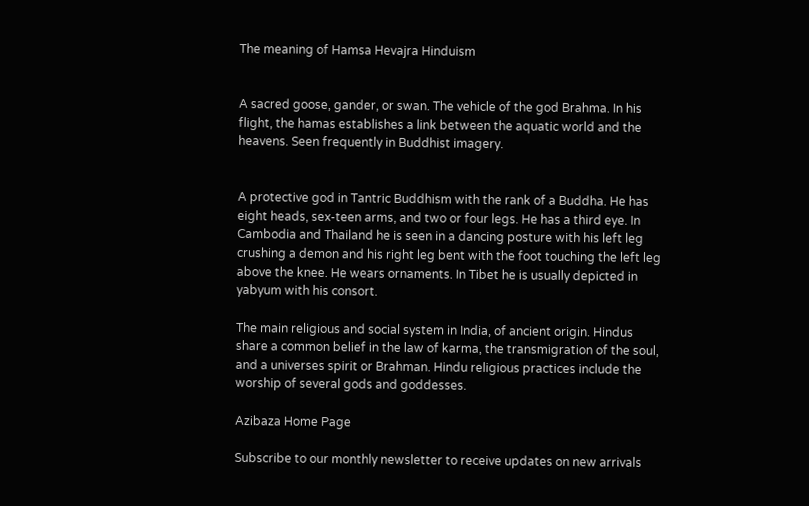The meaning of Hamsa Hevajra Hinduism


A sacred goose, gander, or swan. The vehicle of the god Brahma. In his flight, the hamas establishes a link between the aquatic world and the heavens. Seen frequently in Buddhist imagery.


A protective god in Tantric Buddhism with the rank of a Buddha. He has eight heads, sex-teen arms, and two or four legs. He has a third eye. In Cambodia and Thailand he is seen in a dancing posture with his left leg crushing a demon and his right leg bent with the foot touching the left leg above the knee. He wears ornaments. In Tibet he is usually depicted in yabyum with his consort.

The main religious and social system in India, of ancient origin. Hindus share a common belief in the law of karma, the transmigration of the soul, and a universes spirit or Brahman. Hindu religious practices include the worship of several gods and goddesses.

Azibaza Home Page

Subscribe to our monthly newsletter to receive updates on new arrivals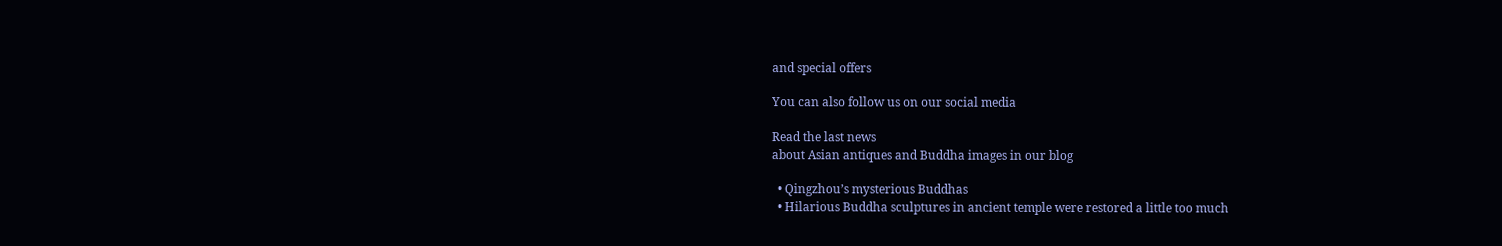and special offers

You can also follow us on our social media

Read the last news
about Asian antiques and Buddha images in our blog

  • Qingzhou’s mysterious Buddhas
  • Hilarious Buddha sculptures in ancient temple were restored a little too much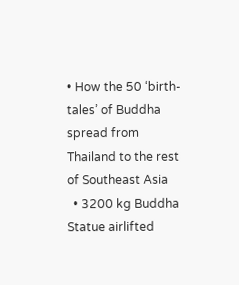• How the 50 ‘birth-tales’ of Buddha spread from Thailand to the rest of Southeast Asia
  • 3200 kg Buddha Statue airlifted